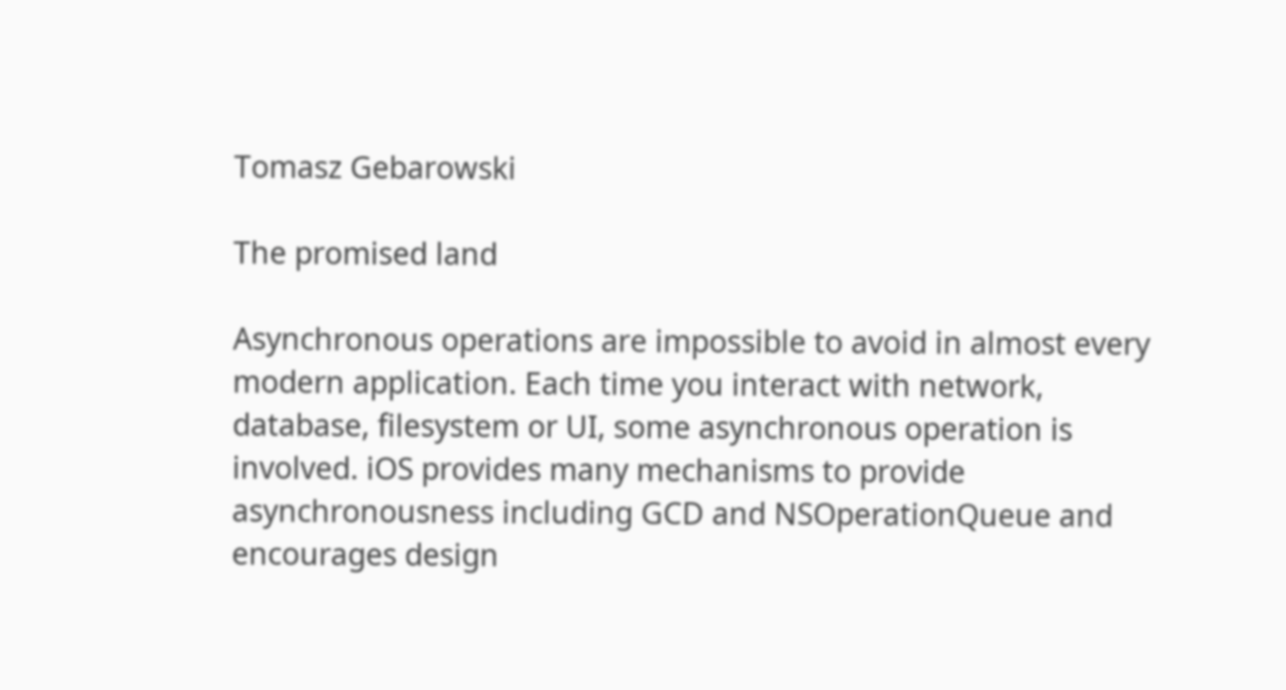Tomasz Gebarowski

The promised land

Asynchronous operations are impossible to avoid in almost every modern application. Each time you interact with network, database, filesystem or UI, some asynchronous operation is involved. iOS provides many mechanisms to provide asynchronousness including GCD and NSOperationQueue and encourages design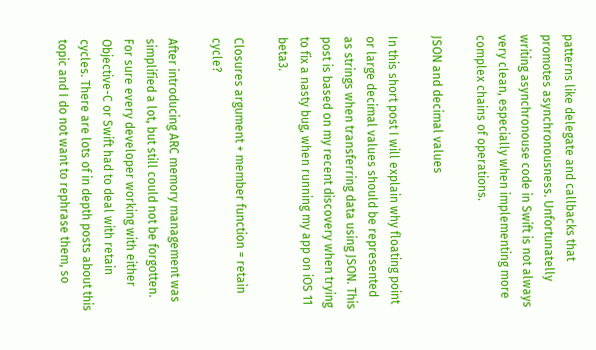patterns like delegate and callbacks that promotes asynchronousness. Unfortunatelly writing asynchronouse code in Swift is not always very clean, especially when implementing more complex chains of operations.

JSON and decimal values

In this short post I will explain why floating point or large decimal values should be represented as strings when transferring data using JSON. This post is based on my recent discovery when trying to fix a nasty bug, when running my app on iOS 11 beta3.

Closures argument + member function = retain cycle?

After introducing ARC memory management was simplified a lot, but still could not be forgotten. For sure every developer working with either Objective-C or Swift had to deal with retain cycles. There are lots of in depth posts about this topic and I do not want to rephrase them, so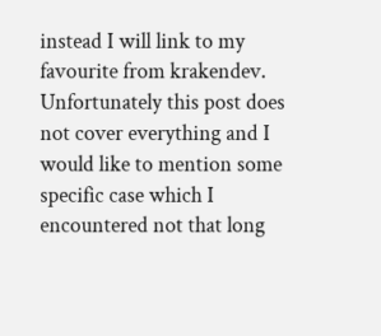instead I will link to my favourite from krakendev. Unfortunately this post does not cover everything and I would like to mention some specific case which I encountered not that long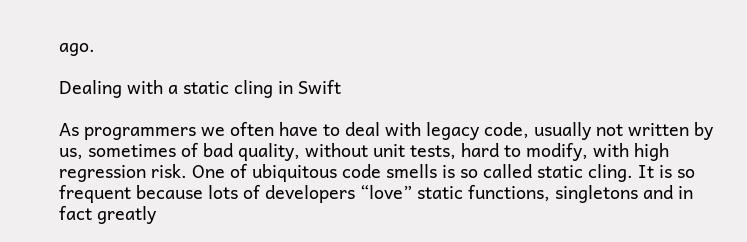ago.

Dealing with a static cling in Swift

As programmers we often have to deal with legacy code, usually not written by us, sometimes of bad quality, without unit tests, hard to modify, with high regression risk. One of ubiquitous code smells is so called static cling. It is so frequent because lots of developers “love” static functions, singletons and in fact greatly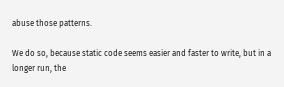abuse those patterns.

We do so, because static code seems easier and faster to write, but in a longer run, the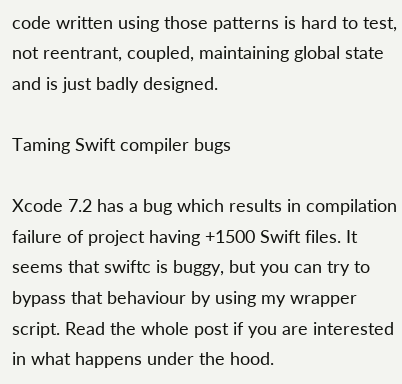code written using those patterns is hard to test, not reentrant, coupled, maintaining global state and is just badly designed.

Taming Swift compiler bugs

Xcode 7.2 has a bug which results in compilation failure of project having +1500 Swift files. It seems that swiftc is buggy, but you can try to bypass that behaviour by using my wrapper script. Read the whole post if you are interested in what happens under the hood.